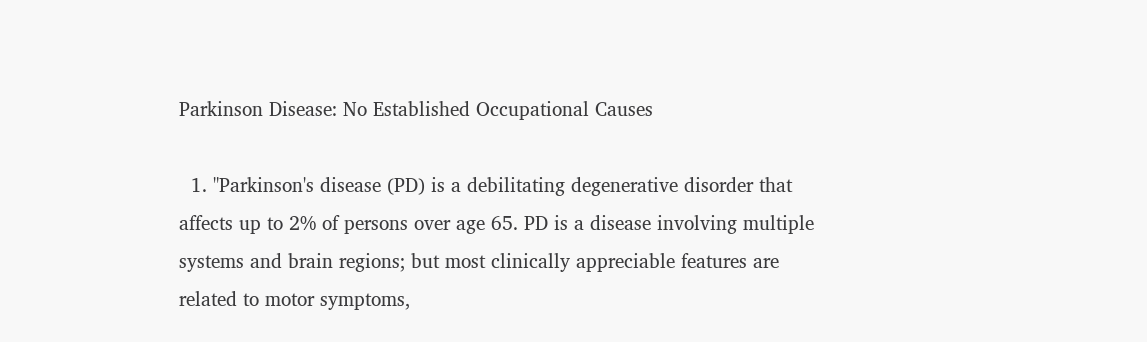Parkinson Disease: No Established Occupational Causes

  1. "Parkinson's disease (PD) is a debilitating degenerative disorder that affects up to 2% of persons over age 65. PD is a disease involving multiple systems and brain regions; but most clinically appreciable features are related to motor symptoms,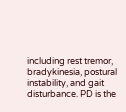including rest tremor, bradykinesia, postural instability, and gait disturbance. PD is the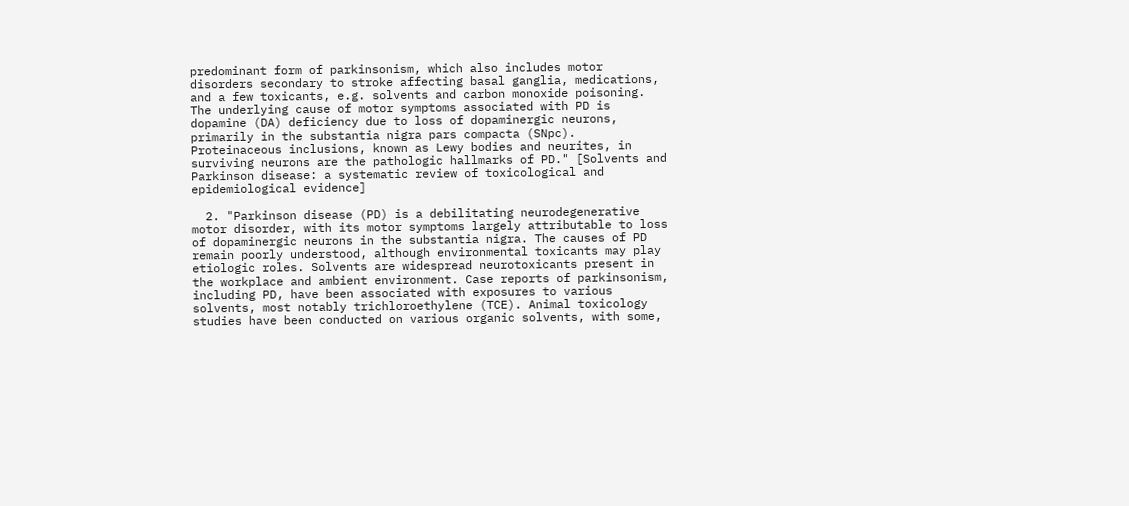predominant form of parkinsonism, which also includes motor disorders secondary to stroke affecting basal ganglia, medications, and a few toxicants, e.g. solvents and carbon monoxide poisoning. The underlying cause of motor symptoms associated with PD is dopamine (DA) deficiency due to loss of dopaminergic neurons, primarily in the substantia nigra pars compacta (SNpc). Proteinaceous inclusions, known as Lewy bodies and neurites, in surviving neurons are the pathologic hallmarks of PD." [Solvents and Parkinson disease: a systematic review of toxicological and epidemiological evidence]

  2. "Parkinson disease (PD) is a debilitating neurodegenerative motor disorder, with its motor symptoms largely attributable to loss of dopaminergic neurons in the substantia nigra. The causes of PD remain poorly understood, although environmental toxicants may play etiologic roles. Solvents are widespread neurotoxicants present in the workplace and ambient environment. Case reports of parkinsonism, including PD, have been associated with exposures to various solvents, most notably trichloroethylene (TCE). Animal toxicology studies have been conducted on various organic solvents, with some,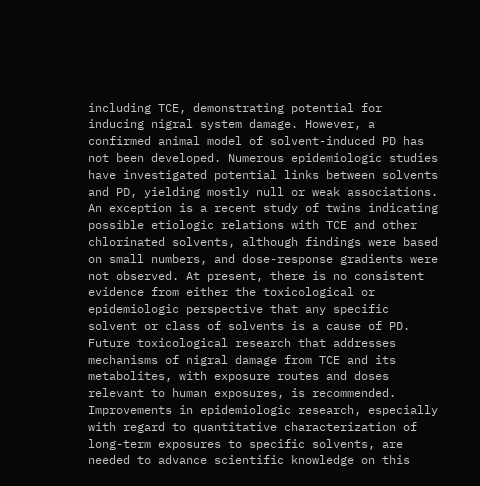including TCE, demonstrating potential for inducing nigral system damage. However, a confirmed animal model of solvent-induced PD has not been developed. Numerous epidemiologic studies have investigated potential links between solvents and PD, yielding mostly null or weak associations. An exception is a recent study of twins indicating possible etiologic relations with TCE and other chlorinated solvents, although findings were based on small numbers, and dose-response gradients were not observed. At present, there is no consistent evidence from either the toxicological or epidemiologic perspective that any specific solvent or class of solvents is a cause of PD. Future toxicological research that addresses mechanisms of nigral damage from TCE and its metabolites, with exposure routes and doses relevant to human exposures, is recommended. Improvements in epidemiologic research, especially with regard to quantitative characterization of long-term exposures to specific solvents, are needed to advance scientific knowledge on this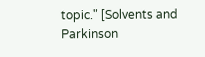topic." [Solvents and Parkinson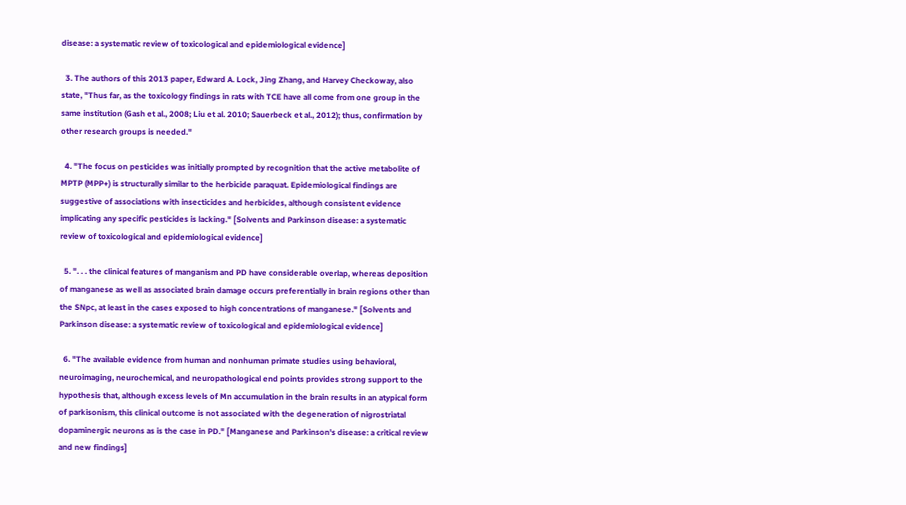disease: a systematic review of toxicological and epidemiological evidence]

  3. The authors of this 2013 paper, Edward A. Lock, Jing Zhang, and Harvey Checkoway, also state, "Thus far, as the toxicology findings in rats with TCE have all come from one group in the same institution (Gash et al., 2008; Liu et al. 2010; Sauerbeck et al., 2012); thus, confirmation by other research groups is needed."

  4. "The focus on pesticides was initially prompted by recognition that the active metabolite of MPTP (MPP+) is structurally similar to the herbicide paraquat. Epidemiological findings are suggestive of associations with insecticides and herbicides, although consistent evidence implicating any specific pesticides is lacking." [Solvents and Parkinson disease: a systematic review of toxicological and epidemiological evidence]

  5. ". . . the clinical features of manganism and PD have considerable overlap, whereas deposition of manganese as well as associated brain damage occurs preferentially in brain regions other than the SNpc, at least in the cases exposed to high concentrations of manganese." [Solvents and Parkinson disease: a systematic review of toxicological and epidemiological evidence]

  6. "The available evidence from human and nonhuman primate studies using behavioral, neuroimaging, neurochemical, and neuropathological end points provides strong support to the hypothesis that, although excess levels of Mn accumulation in the brain results in an atypical form of parkisonism, this clinical outcome is not associated with the degeneration of nigrostriatal dopaminergic neurons as is the case in PD." [Manganese and Parkinson's disease: a critical review and new findings]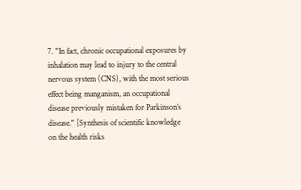7. "In fact, chronic occupational exposures by inhalation may lead to injury to the central nervous system (CNS), with the most serious effect being manganism, an occupational disease previously mistaken for Parkinson’s disease." [Synthesis of scientific knowledge on the health risks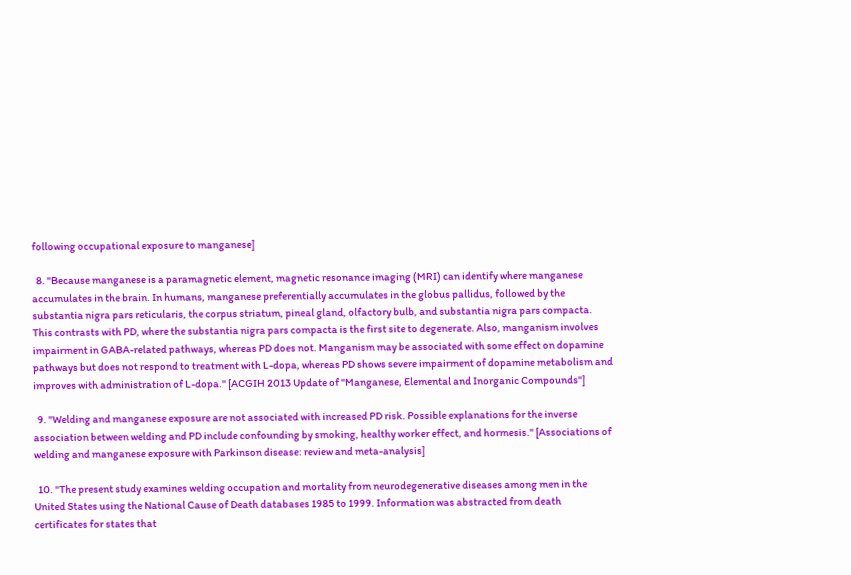following occupational exposure to manganese]

  8. "Because manganese is a paramagnetic element, magnetic resonance imaging (MRI) can identify where manganese accumulates in the brain. In humans, manganese preferentially accumulates in the globus pallidus, followed by the substantia nigra pars reticularis, the corpus striatum, pineal gland, olfactory bulb, and substantia nigra pars compacta. This contrasts with PD, where the substantia nigra pars compacta is the first site to degenerate. Also, manganism involves impairment in GABA-related pathways, whereas PD does not. Manganism may be associated with some effect on dopamine pathways but does not respond to treatment with L-dopa, whereas PD shows severe impairment of dopamine metabolism and improves with administration of L-dopa." [ACGIH 2013 Update of "Manganese, Elemental and Inorganic Compounds"]

  9. "Welding and manganese exposure are not associated with increased PD risk. Possible explanations for the inverse association between welding and PD include confounding by smoking, healthy worker effect, and hormesis." [Associations of welding and manganese exposure with Parkinson disease: review and meta-analysis]

  10. "The present study examines welding occupation and mortality from neurodegenerative diseases among men in the United States using the National Cause of Death databases 1985 to 1999. Information was abstracted from death certificates for states that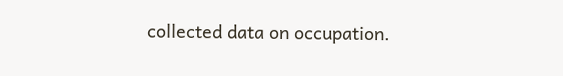collected data on occupation.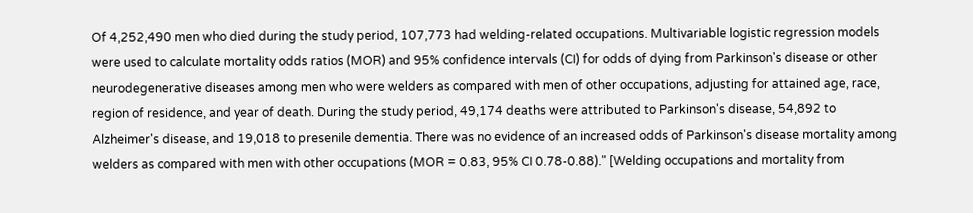Of 4,252,490 men who died during the study period, 107,773 had welding-related occupations. Multivariable logistic regression models were used to calculate mortality odds ratios (MOR) and 95% confidence intervals (CI) for odds of dying from Parkinson's disease or other neurodegenerative diseases among men who were welders as compared with men of other occupations, adjusting for attained age, race, region of residence, and year of death. During the study period, 49,174 deaths were attributed to Parkinson's disease, 54,892 to Alzheimer's disease, and 19,018 to presenile dementia. There was no evidence of an increased odds of Parkinson's disease mortality among welders as compared with men with other occupations (MOR = 0.83, 95% CI 0.78-0.88)." [Welding occupations and mortality from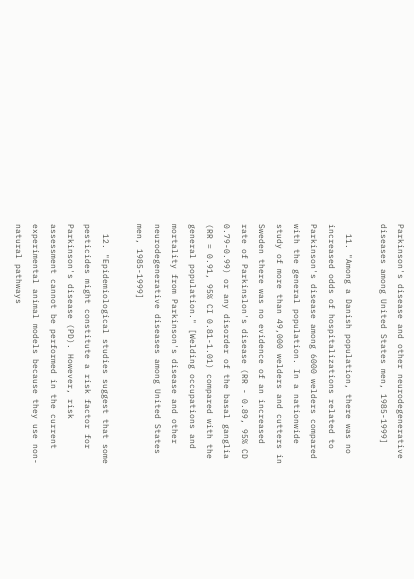Parkinson's disease and other neurodegenerative diseases among United States men, 1985-1999]

  11. "Among a Danish population, there was no increased odds of hospitalizations related to Parkinson's disease among 6000 welders compared with the general population. In a nationwide study of more than 49,000 welders and cutters in Sweden there was no evidence of an increased rate of Parkinslon's disease (RR - 0.89, 95% CD 0.79-0.99) or any disorder of the basal ganglia (RR = 0.91, 95% CI 0.81-1.01) compared with the general population." [Welding occupations and mortality from Parkinson's disease and other neurodegenerative diseases among United States men, 1985-1999]

  12. "Epidemiological studies suggest that some pesticides might constitute a risk factor for Parkinson's disease (PD). However, risk assessment cannot be performed in the current experimental animal models because they use non-natural pathways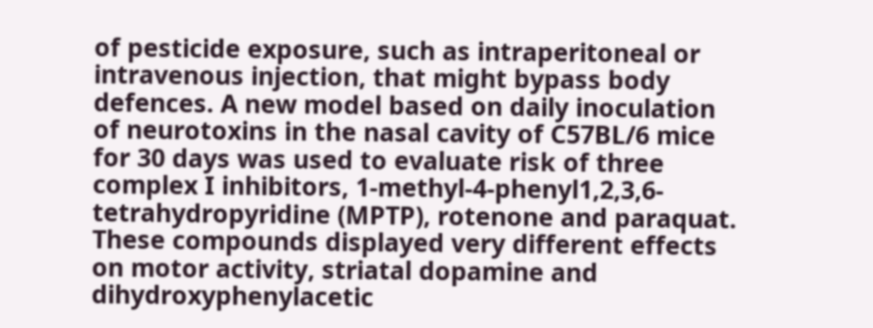of pesticide exposure, such as intraperitoneal or intravenous injection, that might bypass body defences. A new model based on daily inoculation of neurotoxins in the nasal cavity of C57BL/6 mice for 30 days was used to evaluate risk of three complex I inhibitors, 1-methyl-4-phenyl1,2,3,6-tetrahydropyridine (MPTP), rotenone and paraquat. These compounds displayed very different effects on motor activity, striatal dopamine and dihydroxyphenylacetic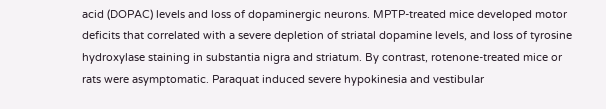acid (DOPAC) levels and loss of dopaminergic neurons. MPTP-treated mice developed motor deficits that correlated with a severe depletion of striatal dopamine levels, and loss of tyrosine hydroxylase staining in substantia nigra and striatum. By contrast, rotenone-treated mice or rats were asymptomatic. Paraquat induced severe hypokinesia and vestibular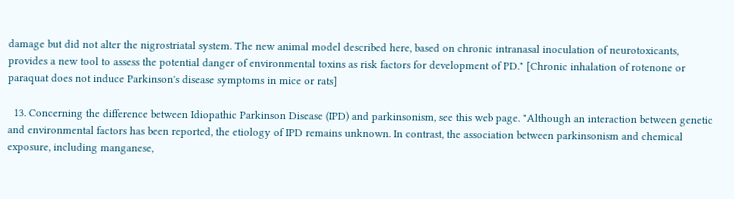damage but did not alter the nigrostriatal system. The new animal model described here, based on chronic intranasal inoculation of neurotoxicants, provides a new tool to assess the potential danger of environmental toxins as risk factors for development of PD." [Chronic inhalation of rotenone or paraquat does not induce Parkinson's disease symptoms in mice or rats]

  13. Concerning the difference between Idiopathic Parkinson Disease (IPD) and parkinsonism, see this web page. "Although an interaction between genetic and environmental factors has been reported, the etiology of IPD remains unknown. In contrast, the association between parkinsonism and chemical exposure, including manganese,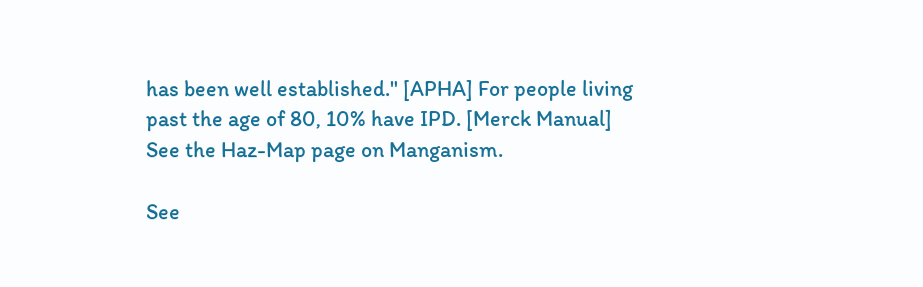has been well established." [APHA] For people living past the age of 80, 10% have IPD. [Merck Manual] See the Haz-Map page on Manganism.

See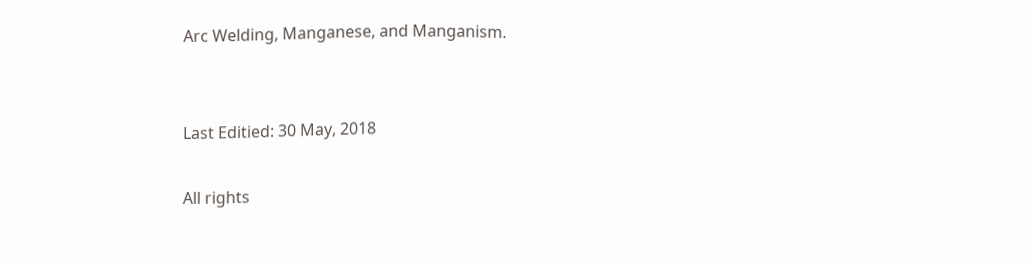Arc Welding, Manganese, and Manganism.


Last Editied: 30 May, 2018

All rights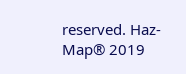reserved. Haz-Map® 2019